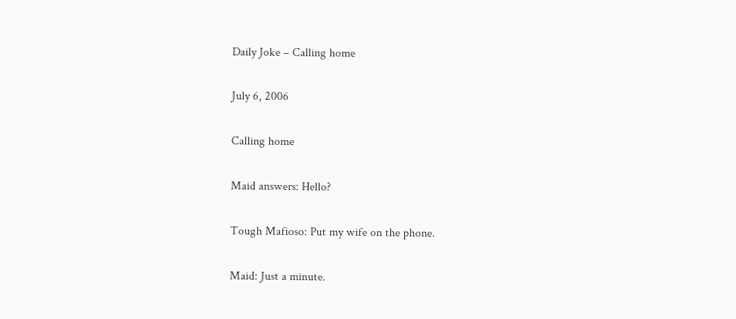Daily Joke – Calling home

July 6, 2006

Calling home

Maid answers: Hello?

Tough Mafioso: Put my wife on the phone.

Maid: Just a minute.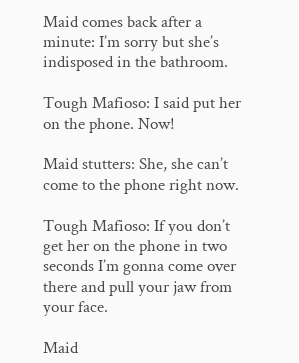Maid comes back after a minute: I’m sorry but she’s indisposed in the bathroom.

Tough Mafioso: I said put her on the phone. Now!

Maid stutters: She, she can’t come to the phone right now.

Tough Mafioso: If you don’t get her on the phone in two seconds I’m gonna come over there and pull your jaw from your face.

Maid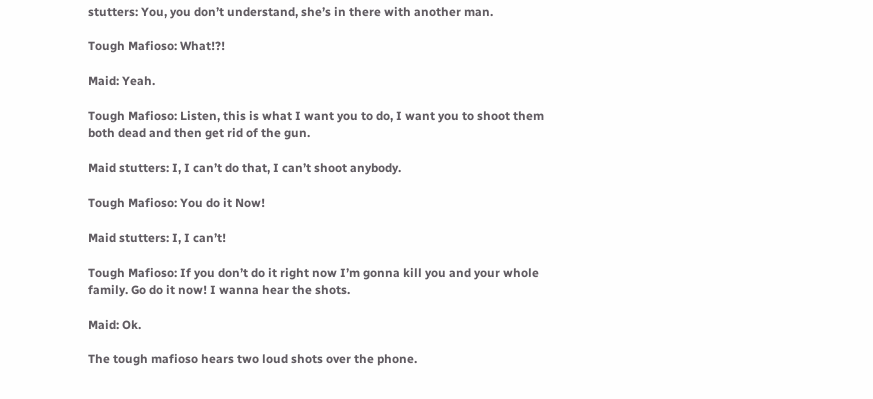stutters: You, you don’t understand, she’s in there with another man.

Tough Mafioso: What!?!

Maid: Yeah.

Tough Mafioso: Listen, this is what I want you to do, I want you to shoot them both dead and then get rid of the gun.

Maid stutters: I, I can’t do that, I can’t shoot anybody.

Tough Mafioso: You do it Now!

Maid stutters: I, I can’t!

Tough Mafioso: If you don’t do it right now I’m gonna kill you and your whole family. Go do it now! I wanna hear the shots.

Maid: Ok.

The tough mafioso hears two loud shots over the phone.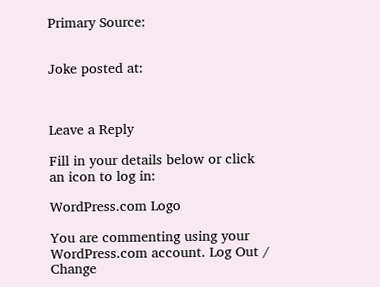Primary Source:


Joke posted at:



Leave a Reply

Fill in your details below or click an icon to log in:

WordPress.com Logo

You are commenting using your WordPress.com account. Log Out /  Change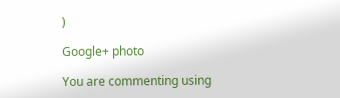)

Google+ photo

You are commenting using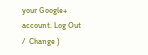your Google+ account. Log Out /  Change )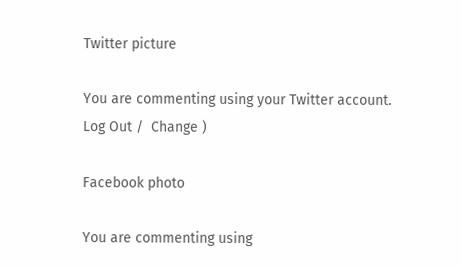Twitter picture

You are commenting using your Twitter account. Log Out /  Change )

Facebook photo

You are commenting using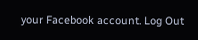your Facebook account. Log Out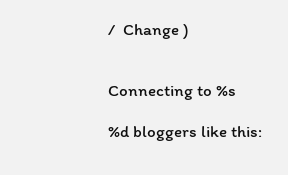/  Change )


Connecting to %s

%d bloggers like this: